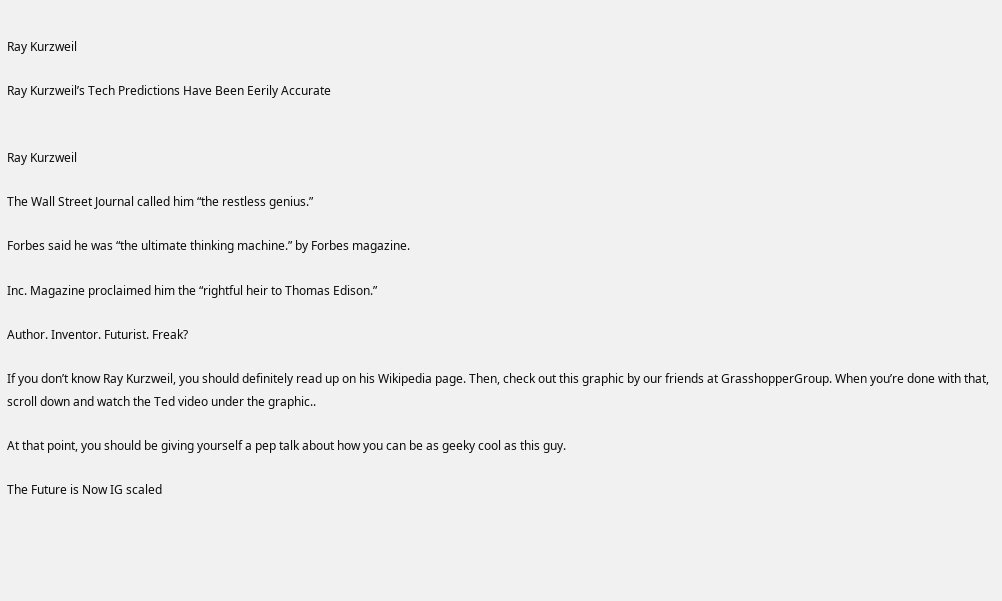Ray Kurzweil

Ray Kurzweil’s Tech Predictions Have Been Eerily Accurate


Ray Kurzweil

The Wall Street Journal called him “the restless genius.”

Forbes said he was “the ultimate thinking machine.” by Forbes magazine.

Inc. Magazine proclaimed him the “rightful heir to Thomas Edison.”

Author. Inventor. Futurist. Freak?

If you don’t know Ray Kurzweil, you should definitely read up on his Wikipedia page. Then, check out this graphic by our friends at GrasshopperGroup. When you’re done with that, scroll down and watch the Ted video under the graphic..

At that point, you should be giving yourself a pep talk about how you can be as geeky cool as this guy.

The Future is Now IG scaled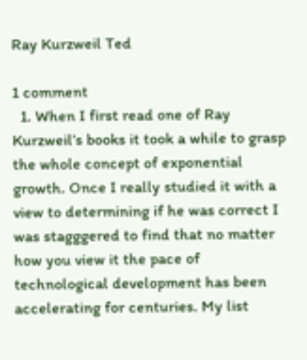Ray Kurzweil Ted

1 comment
  1. When I first read one of Ray Kurzweil’s books it took a while to grasp the whole concept of exponential growth. Once I really studied it with a view to determining if he was correct I was stagggered to find that no matter how you view it the pace of technological development has been accelerating for centuries. My list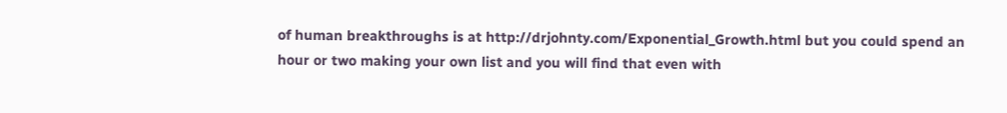of human breakthroughs is at http://drjohnty.com/Exponential_Growth.html but you could spend an hour or two making your own list and you will find that even with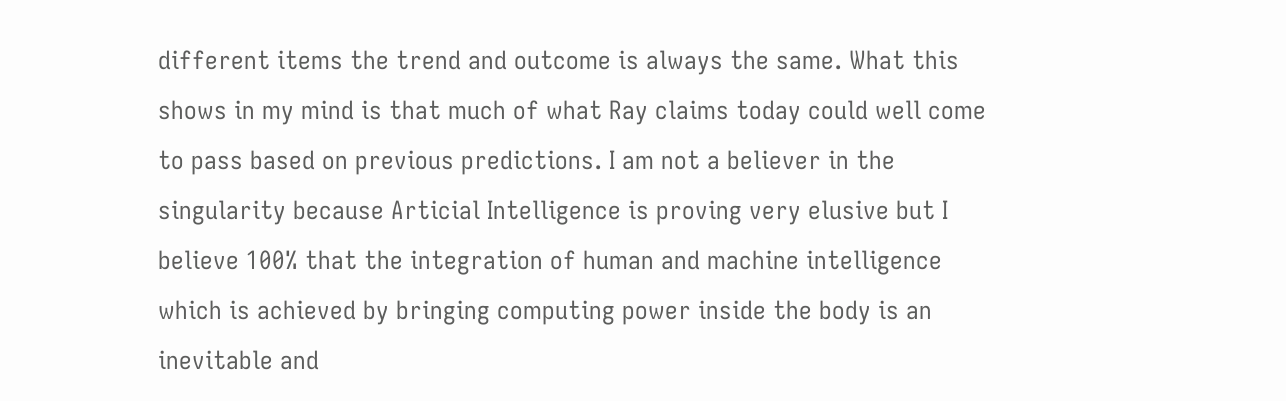different items the trend and outcome is always the same. What this shows in my mind is that much of what Ray claims today could well come to pass based on previous predictions. I am not a believer in the singularity because Articial Intelligence is proving very elusive but I believe 100% that the integration of human and machine intelligence which is achieved by bringing computing power inside the body is an inevitable and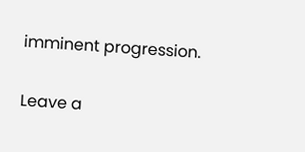imminent progression.

Leave a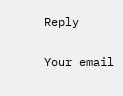Reply

Your email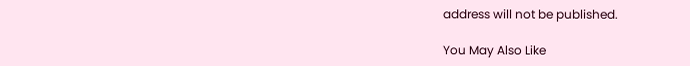address will not be published.

You May Also Like